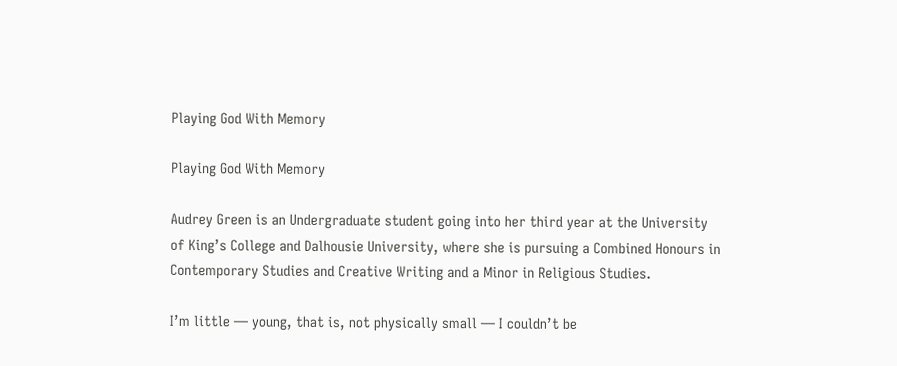Playing God With Memory

Playing God With Memory

Audrey Green is an Undergraduate student going into her third year at the University of King’s College and Dalhousie University, where she is pursuing a Combined Honours in Contemporary Studies and Creative Writing and a Minor in Religious Studies.

I’m little — young, that is, not physically small — I couldn’t be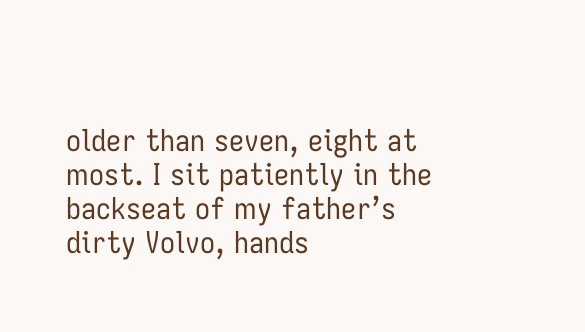older than seven, eight at most. I sit patiently in the backseat of my father’s dirty Volvo, hands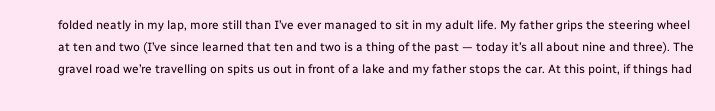folded neatly in my lap, more still than I’ve ever managed to sit in my adult life. My father grips the steering wheel at ten and two (I’ve since learned that ten and two is a thing of the past — today it’s all about nine and three). The gravel road we’re travelling on spits us out in front of a lake and my father stops the car. At this point, if things had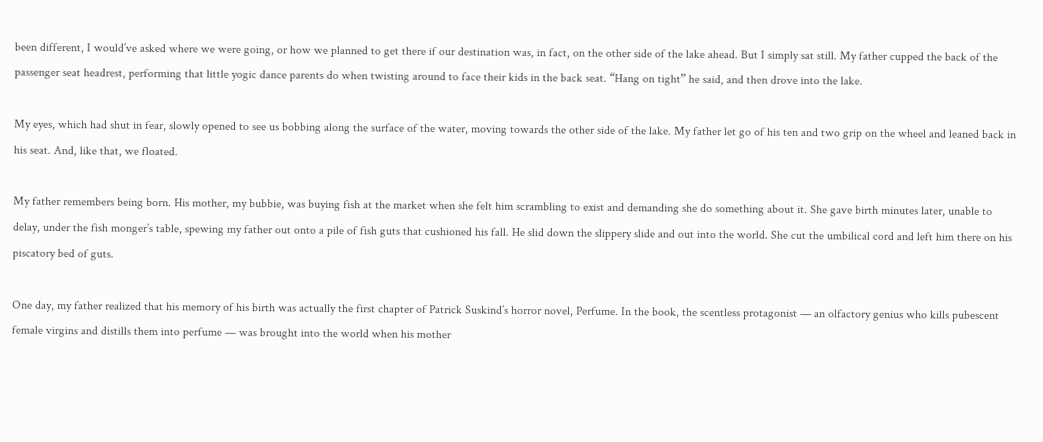been different, I would’ve asked where we were going, or how we planned to get there if our destination was, in fact, on the other side of the lake ahead. But I simply sat still. My father cupped the back of the passenger seat headrest, performing that little yogic dance parents do when twisting around to face their kids in the back seat. “Hang on tight” he said, and then drove into the lake.

My eyes, which had shut in fear, slowly opened to see us bobbing along the surface of the water, moving towards the other side of the lake. My father let go of his ten and two grip on the wheel and leaned back in his seat. And, like that, we floated.

My father remembers being born. His mother, my bubbie, was buying fish at the market when she felt him scrambling to exist and demanding she do something about it. She gave birth minutes later, unable to delay, under the fish monger’s table, spewing my father out onto a pile of fish guts that cushioned his fall. He slid down the slippery slide and out into the world. She cut the umbilical cord and left him there on his piscatory bed of guts.

One day, my father realized that his memory of his birth was actually the first chapter of Patrick Suskind’s horror novel, Perfume. In the book, the scentless protagonist — an olfactory genius who kills pubescent female virgins and distills them into perfume — was brought into the world when his mother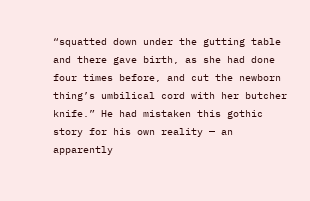“squatted down under the gutting table and there gave birth, as she had done four times before, and cut the newborn thing’s umbilical cord with her butcher knife.” He had mistaken this gothic story for his own reality — an apparently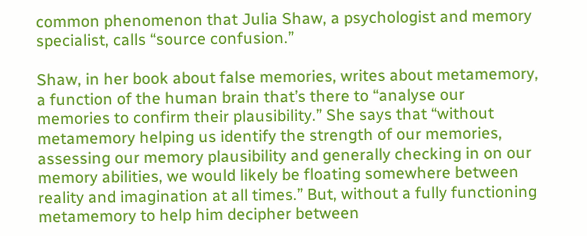common phenomenon that Julia Shaw, a psychologist and memory specialist, calls “source confusion.”

Shaw, in her book about false memories, writes about metamemory, a function of the human brain that’s there to “analyse our memories to confirm their plausibility.” She says that “without metamemory helping us identify the strength of our memories, assessing our memory plausibility and generally checking in on our memory abilities, we would likely be floating somewhere between reality and imagination at all times.” But, without a fully functioning metamemory to help him decipher between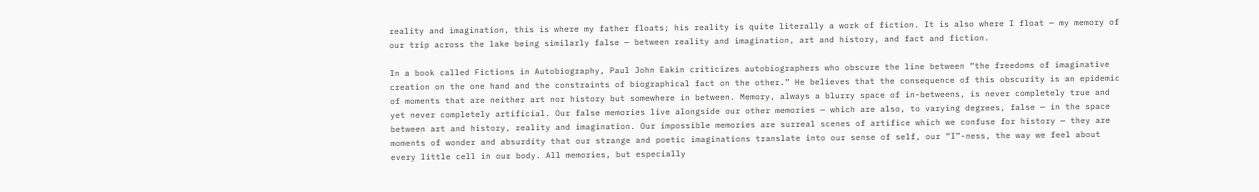reality and imagination, this is where my father floats; his reality is quite literally a work of fiction. It is also where I float — my memory of our trip across the lake being similarly false — between reality and imagination, art and history, and fact and fiction.

In a book called Fictions in Autobiography, Paul John Eakin criticizes autobiographers who obscure the line between “the freedoms of imaginative creation on the one hand and the constraints of biographical fact on the other.” He believes that the consequence of this obscurity is an epidemic of moments that are neither art nor history but somewhere in between. Memory, always a blurry space of in-betweens, is never completely true and yet never completely artificial. Our false memories live alongside our other memories — which are also, to varying degrees, false — in the space between art and history, reality and imagination. Our impossible memories are surreal scenes of artifice which we confuse for history — they are moments of wonder and absurdity that our strange and poetic imaginations translate into our sense of self, our “I”-ness, the way we feel about every little cell in our body. All memories, but especially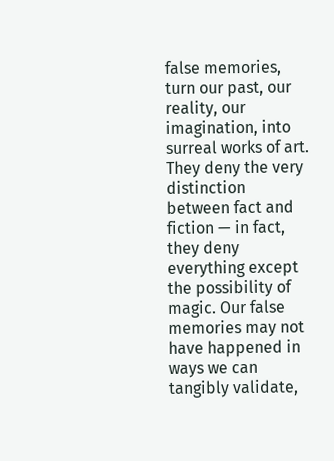false memories, turn our past, our reality, our imagination, into surreal works of art. They deny the very distinction between fact and fiction — in fact, they deny everything except the possibility of magic. Our false memories may not have happened in ways we can tangibly validate,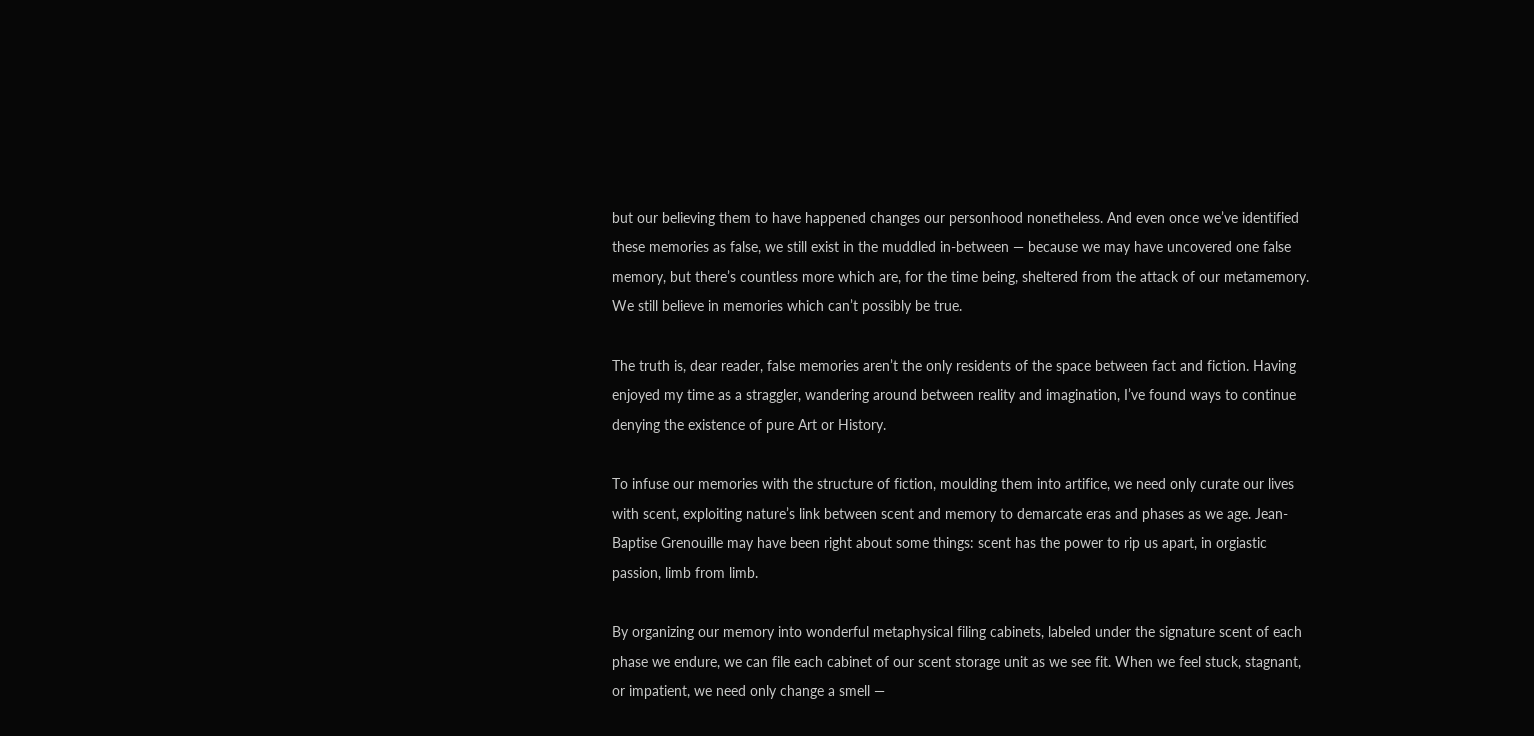but our believing them to have happened changes our personhood nonetheless. And even once we’ve identified these memories as false, we still exist in the muddled in-between — because we may have uncovered one false memory, but there’s countless more which are, for the time being, sheltered from the attack of our metamemory. We still believe in memories which can’t possibly be true.

The truth is, dear reader, false memories aren’t the only residents of the space between fact and fiction. Having enjoyed my time as a straggler, wandering around between reality and imagination, I’ve found ways to continue denying the existence of pure Art or History.

To infuse our memories with the structure of fiction, moulding them into artifice, we need only curate our lives with scent, exploiting nature’s link between scent and memory to demarcate eras and phases as we age. Jean-Baptise Grenouille may have been right about some things: scent has the power to rip us apart, in orgiastic passion, limb from limb.

By organizing our memory into wonderful metaphysical filing cabinets, labeled under the signature scent of each phase we endure, we can file each cabinet of our scent storage unit as we see fit. When we feel stuck, stagnant, or impatient, we need only change a smell —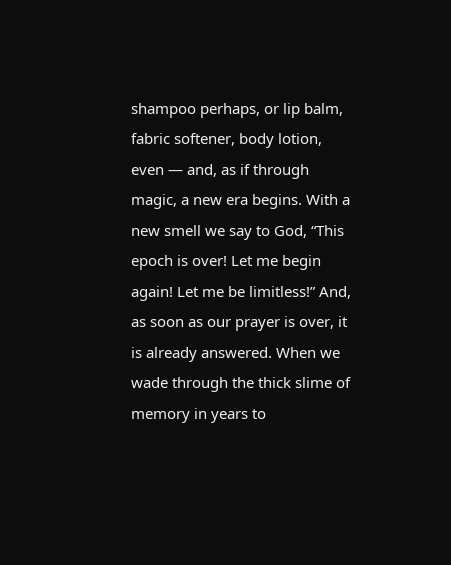shampoo perhaps, or lip balm, fabric softener, body lotion, even — and, as if through magic, a new era begins. With a new smell we say to God, “This epoch is over! Let me begin again! Let me be limitless!” And, as soon as our prayer is over, it is already answered. When we wade through the thick slime of memory in years to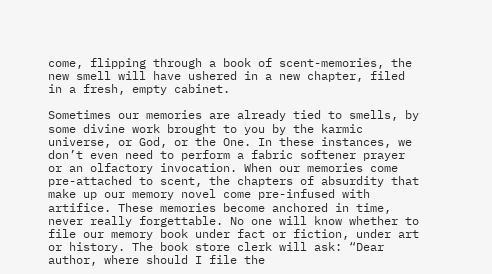come, flipping through a book of scent-memories, the new smell will have ushered in a new chapter, filed in a fresh, empty cabinet.

Sometimes our memories are already tied to smells, by some divine work brought to you by the karmic universe, or God, or the One. In these instances, we don’t even need to perform a fabric softener prayer or an olfactory invocation. When our memories come pre-attached to scent, the chapters of absurdity that make up our memory novel come pre-infused with artifice. These memories become anchored in time, never really forgettable. No one will know whether to file our memory book under fact or fiction, under art or history. The book store clerk will ask: “Dear author, where should I file the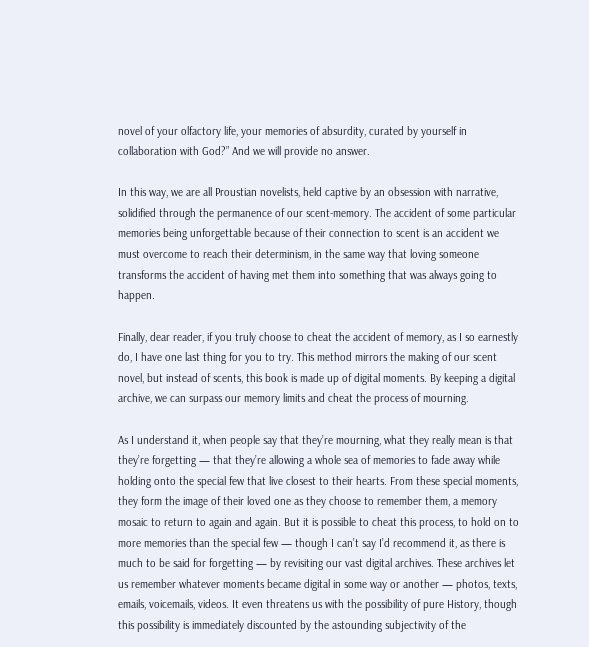novel of your olfactory life, your memories of absurdity, curated by yourself in collaboration with God?” And we will provide no answer.

In this way, we are all Proustian novelists, held captive by an obsession with narrative, solidified through the permanence of our scent-memory. The accident of some particular memories being unforgettable because of their connection to scent is an accident we must overcome to reach their determinism, in the same way that loving someone transforms the accident of having met them into something that was always going to happen.

Finally, dear reader, if you truly choose to cheat the accident of memory, as I so earnestly do, I have one last thing for you to try. This method mirrors the making of our scent novel, but instead of scents, this book is made up of digital moments. By keeping a digital archive, we can surpass our memory limits and cheat the process of mourning.

As I understand it, when people say that they’re mourning, what they really mean is that they’re forgetting — that they’re allowing a whole sea of memories to fade away while holding onto the special few that live closest to their hearts. From these special moments, they form the image of their loved one as they choose to remember them, a memory mosaic to return to again and again. But it is possible to cheat this process, to hold on to more memories than the special few — though I can’t say I’d recommend it, as there is much to be said for forgetting — by revisiting our vast digital archives. These archives let us remember whatever moments became digital in some way or another — photos, texts, emails, voicemails, videos. It even threatens us with the possibility of pure History, though this possibility is immediately discounted by the astounding subjectivity of the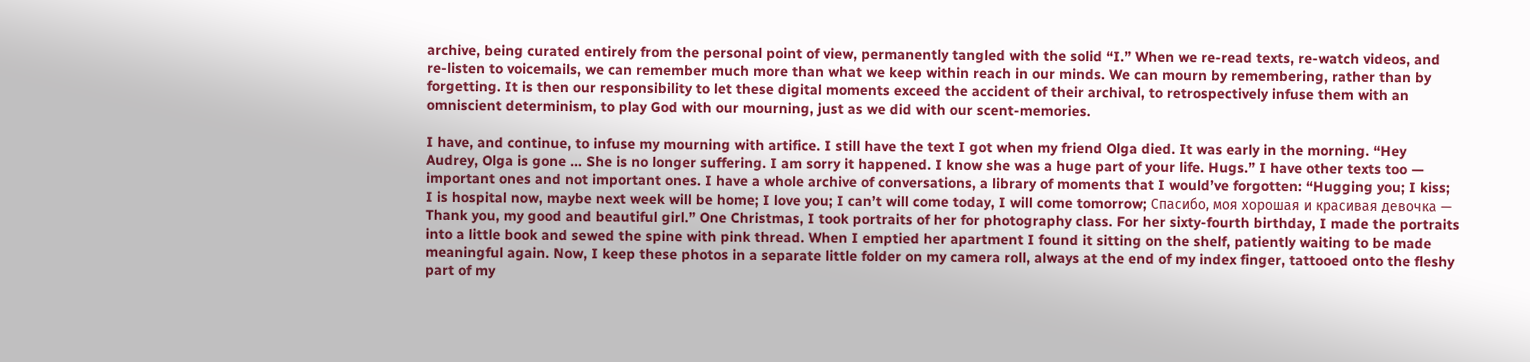archive, being curated entirely from the personal point of view, permanently tangled with the solid “I.” When we re-read texts, re-watch videos, and re-listen to voicemails, we can remember much more than what we keep within reach in our minds. We can mourn by remembering, rather than by forgetting. It is then our responsibility to let these digital moments exceed the accident of their archival, to retrospectively infuse them with an omniscient determinism, to play God with our mourning, just as we did with our scent-memories.

I have, and continue, to infuse my mourning with artifice. I still have the text I got when my friend Olga died. It was early in the morning. “Hey Audrey, Olga is gone … She is no longer suffering. I am sorry it happened. I know she was a huge part of your life. Hugs.” I have other texts too — important ones and not important ones. I have a whole archive of conversations, a library of moments that I would’ve forgotten: “Hugging you; I kiss; I is hospital now, maybe next week will be home; I love you; I can’t will come today, I will come tomorrow; Спасибо, моя хорошая и красивая девочка — Thank you, my good and beautiful girl.” One Christmas, I took portraits of her for photography class. For her sixty-fourth birthday, I made the portraits into a little book and sewed the spine with pink thread. When I emptied her apartment I found it sitting on the shelf, patiently waiting to be made meaningful again. Now, I keep these photos in a separate little folder on my camera roll, always at the end of my index finger, tattooed onto the fleshy part of my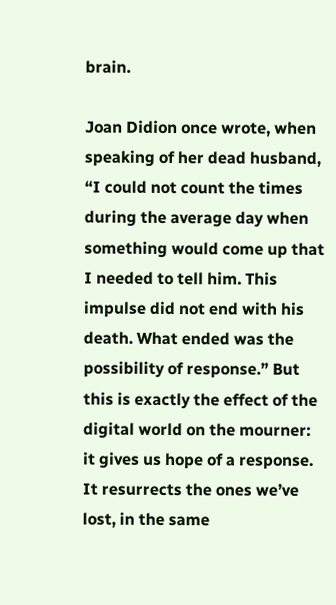brain.

Joan Didion once wrote, when speaking of her dead husband, “I could not count the times during the average day when something would come up that I needed to tell him. This impulse did not end with his death. What ended was the possibility of response.” But this is exactly the effect of the digital world on the mourner: it gives us hope of a response. It resurrects the ones we’ve lost, in the same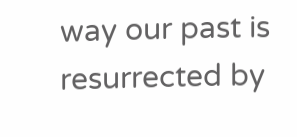way our past is resurrected by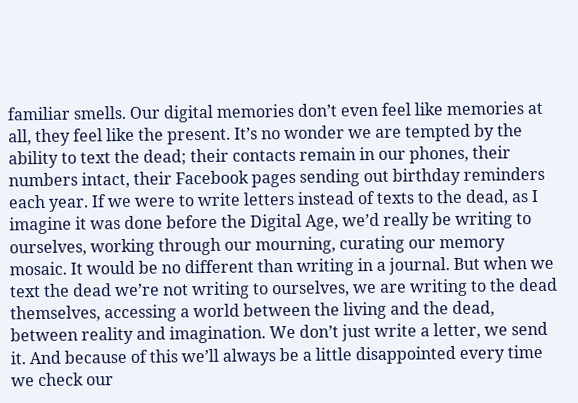familiar smells. Our digital memories don’t even feel like memories at all, they feel like the present. It’s no wonder we are tempted by the ability to text the dead; their contacts remain in our phones, their numbers intact, their Facebook pages sending out birthday reminders each year. If we were to write letters instead of texts to the dead, as I imagine it was done before the Digital Age, we’d really be writing to ourselves, working through our mourning, curating our memory mosaic. It would be no different than writing in a journal. But when we text the dead we’re not writing to ourselves, we are writing to the dead themselves, accessing a world between the living and the dead, between reality and imagination. We don’t just write a letter, we send it. And because of this we’ll always be a little disappointed every time we check our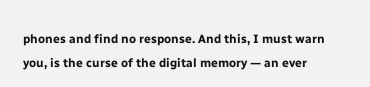phones and find no response. And this, I must warn you, is the curse of the digital memory — an ever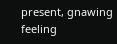present, gnawing feeling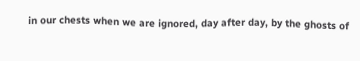in our chests when we are ignored, day after day, by the ghosts of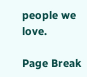people we love.

Page Break